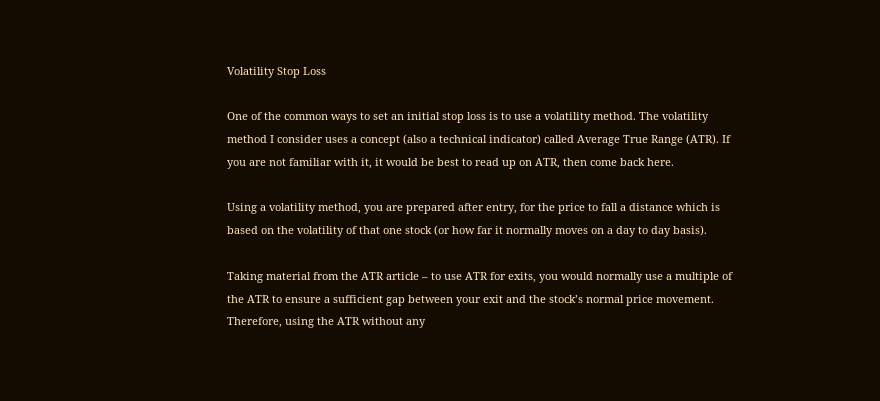Volatility Stop Loss

One of the common ways to set an initial stop loss is to use a volatility method. The volatility method I consider uses a concept (also a technical indicator) called Average True Range (ATR). If you are not familiar with it, it would be best to read up on ATR, then come back here.

Using a volatility method, you are prepared after entry, for the price to fall a distance which is based on the volatility of that one stock (or how far it normally moves on a day to day basis).

Taking material from the ATR article – to use ATR for exits, you would normally use a multiple of the ATR to ensure a sufficient gap between your exit and the stock’s normal price movement. Therefore, using the ATR without any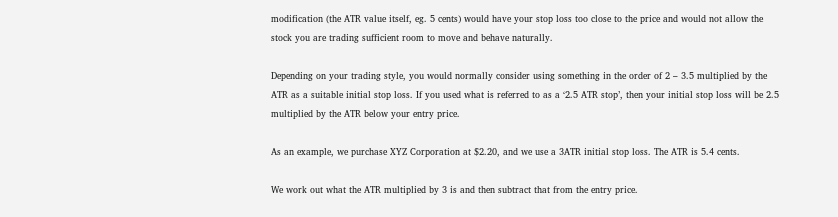modification (the ATR value itself, eg. 5 cents) would have your stop loss too close to the price and would not allow the stock you are trading sufficient room to move and behave naturally.

Depending on your trading style, you would normally consider using something in the order of 2 – 3.5 multiplied by the ATR as a suitable initial stop loss. If you used what is referred to as a ‘2.5 ATR stop’, then your initial stop loss will be 2.5 multiplied by the ATR below your entry price.

As an example, we purchase XYZ Corporation at $2.20, and we use a 3ATR initial stop loss. The ATR is 5.4 cents.

We work out what the ATR multiplied by 3 is and then subtract that from the entry price.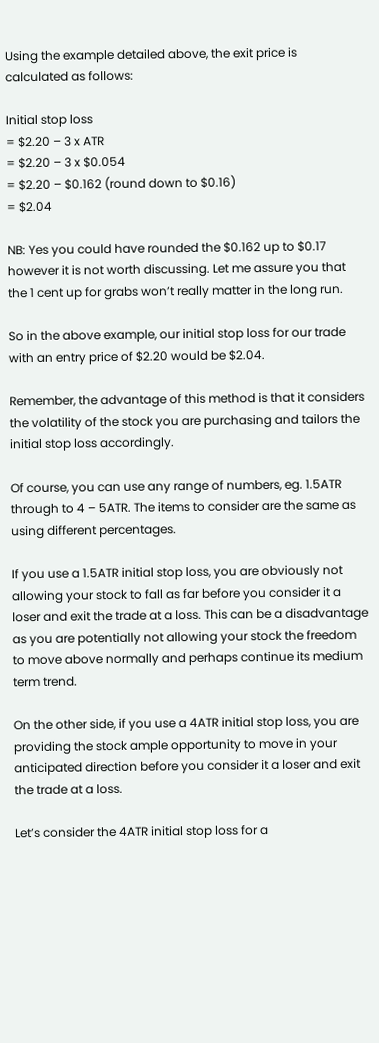Using the example detailed above, the exit price is calculated as follows:

Initial stop loss
= $2.20 – 3 x ATR
= $2.20 – 3 x $0.054
= $2.20 – $0.162 (round down to $0.16)
= $2.04

NB: Yes you could have rounded the $0.162 up to $0.17 however it is not worth discussing. Let me assure you that the 1 cent up for grabs won’t really matter in the long run.

So in the above example, our initial stop loss for our trade with an entry price of $2.20 would be $2.04.

Remember, the advantage of this method is that it considers the volatility of the stock you are purchasing and tailors the initial stop loss accordingly.

Of course, you can use any range of numbers, eg. 1.5ATR through to 4 – 5ATR. The items to consider are the same as using different percentages.

If you use a 1.5ATR initial stop loss, you are obviously not allowing your stock to fall as far before you consider it a loser and exit the trade at a loss. This can be a disadvantage as you are potentially not allowing your stock the freedom to move above normally and perhaps continue its medium term trend.

On the other side, if you use a 4ATR initial stop loss, you are providing the stock ample opportunity to move in your anticipated direction before you consider it a loser and exit the trade at a loss.

Let’s consider the 4ATR initial stop loss for a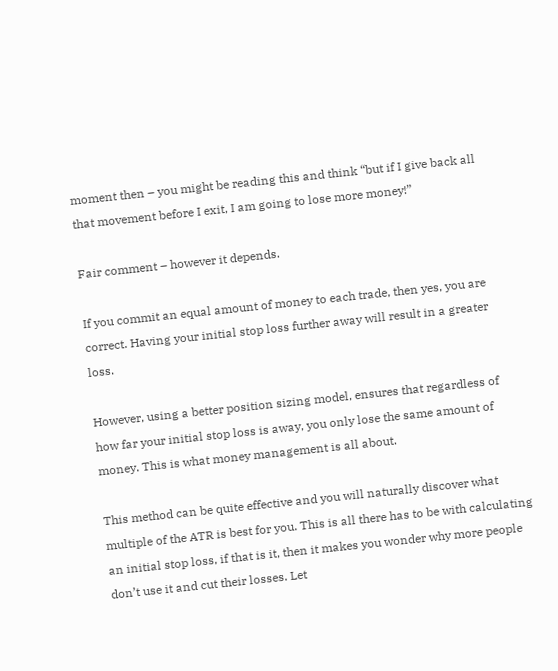moment then – you might be reading this and think “but if I give back all that movement before I exit, I am going to lose more money!”

Fair comment – however it depends.

If you commit an equal amount of money to each trade, then yes, you are correct. Having your initial stop loss further away will result in a greater loss.

However, using a better position sizing model, ensures that regardless of how far your initial stop loss is away, you only lose the same amount of money. This is what money management is all about.

This method can be quite effective and you will naturally discover what multiple of the ATR is best for you. This is all there has to be with calculating an initial stop loss, if that is it, then it makes you wonder why more people don’t use it and cut their losses. Let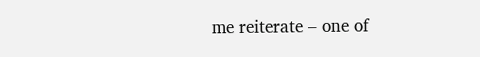me reiterate – one of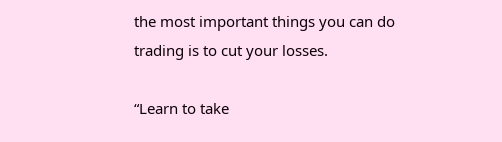the most important things you can do trading is to cut your losses.

“Learn to take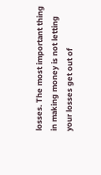losses. The most important thing in making money is not letting your losses get out of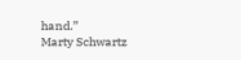hand.”
Marty Schwartz